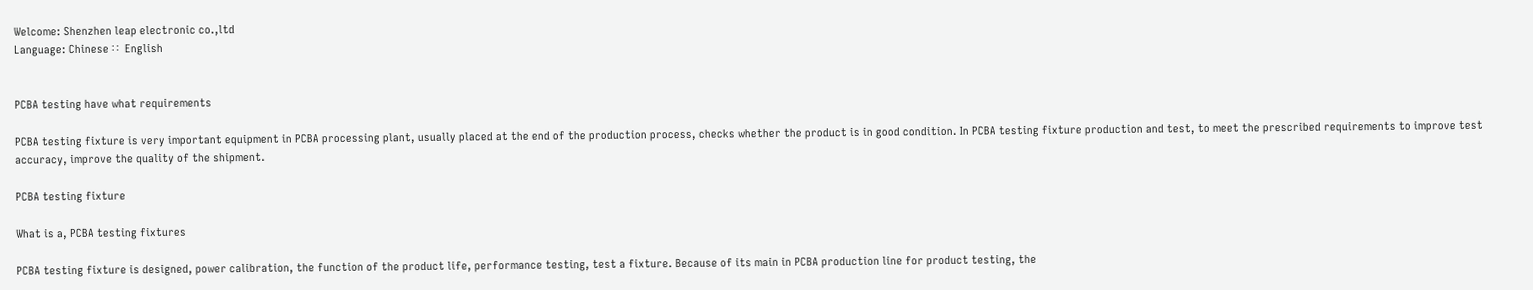Welcome: Shenzhen leap electronic co.,ltd
Language: Chinese ∷  English


PCBA testing have what requirements

PCBA testing fixture is very important equipment in PCBA processing plant, usually placed at the end of the production process, checks whether the product is in good condition. In PCBA testing fixture production and test, to meet the prescribed requirements to improve test accuracy, improve the quality of the shipment.

PCBA testing fixture

What is a, PCBA testing fixtures

PCBA testing fixture is designed, power calibration, the function of the product life, performance testing, test a fixture. Because of its main in PCBA production line for product testing, the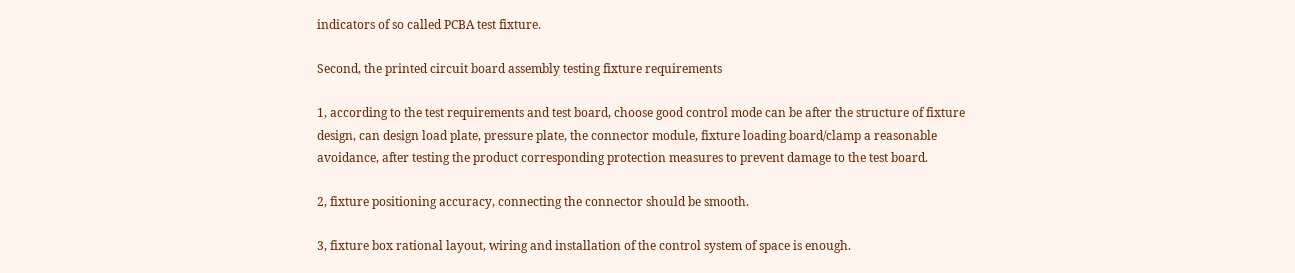indicators of so called PCBA test fixture.

Second, the printed circuit board assembly testing fixture requirements

1, according to the test requirements and test board, choose good control mode can be after the structure of fixture design, can design load plate, pressure plate, the connector module, fixture loading board/clamp a reasonable avoidance, after testing the product corresponding protection measures to prevent damage to the test board.

2, fixture positioning accuracy, connecting the connector should be smooth.

3, fixture box rational layout, wiring and installation of the control system of space is enough.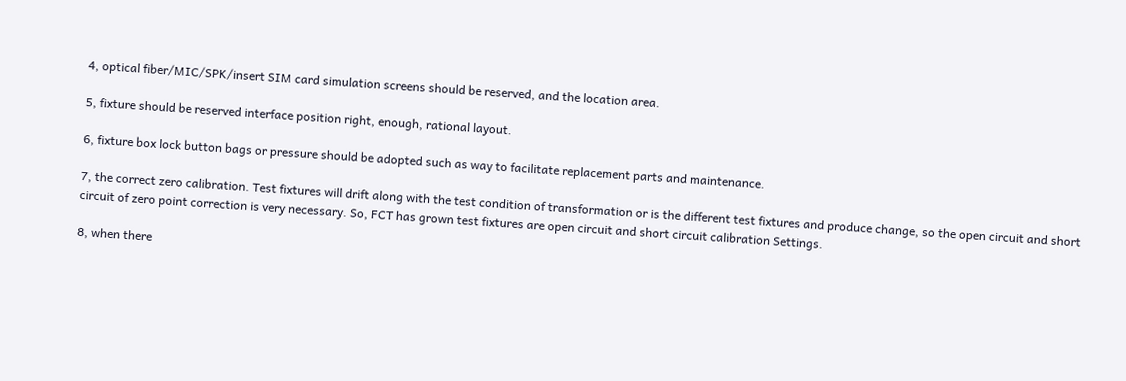4, optical fiber/MIC/SPK/insert SIM card simulation screens should be reserved, and the location area.

5, fixture should be reserved interface position right, enough, rational layout.

6, fixture box lock button bags or pressure should be adopted such as way to facilitate replacement parts and maintenance.

7, the correct zero calibration. Test fixtures will drift along with the test condition of transformation or is the different test fixtures and produce change, so the open circuit and short circuit of zero point correction is very necessary. So, FCT has grown test fixtures are open circuit and short circuit calibration Settings.

8, when there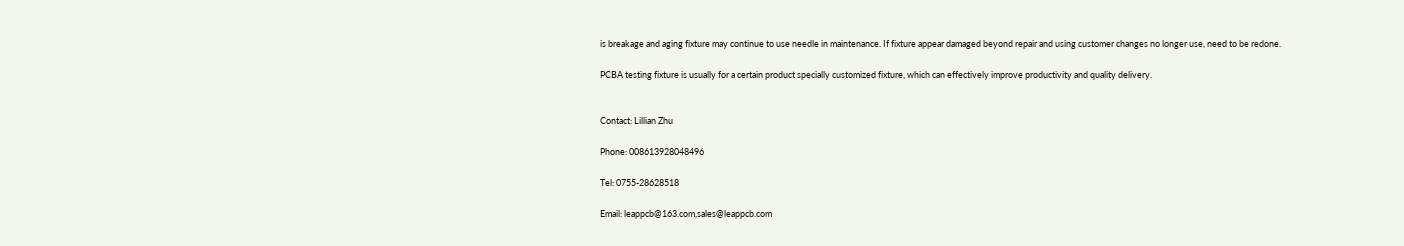is breakage and aging fixture may continue to use needle in maintenance. If fixture appear damaged beyond repair and using customer changes no longer use, need to be redone.

PCBA testing fixture is usually for a certain product specially customized fixture, which can effectively improve productivity and quality delivery.


Contact: Lillian Zhu

Phone: 008613928048496

Tel: 0755-28628518

Email: leappcb@163.com,sales@leappcb.com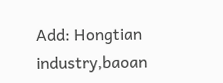Add: Hongtian industry,baoan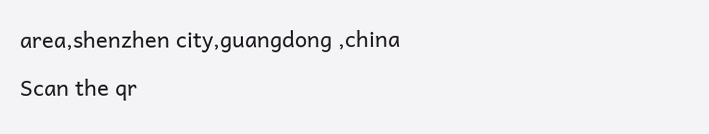area,shenzhen city,guangdong ,china

Scan the qr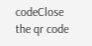codeClose
the qr code